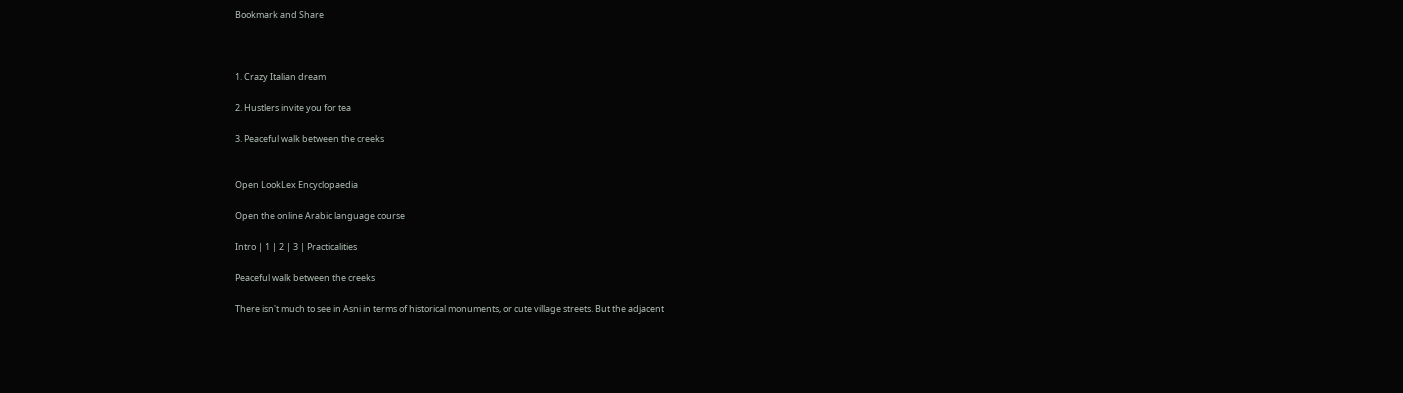Bookmark and Share



1. Crazy Italian dream

2. Hustlers invite you for tea

3. Peaceful walk between the creeks


Open LookLex Encyclopaedia

Open the online Arabic language course

Intro | 1 | 2 | 3 | Practicalities

Peaceful walk between the creeks

There isn't much to see in Asni in terms of historical monuments, or cute village streets. But the adjacent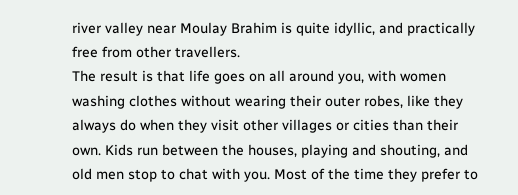river valley near Moulay Brahim is quite idyllic, and practically free from other travellers.
The result is that life goes on all around you, with women washing clothes without wearing their outer robes, like they always do when they visit other villages or cities than their own. Kids run between the houses, playing and shouting, and old men stop to chat with you. Most of the time they prefer to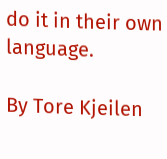do it in their own language.

By Tore Kjeilen